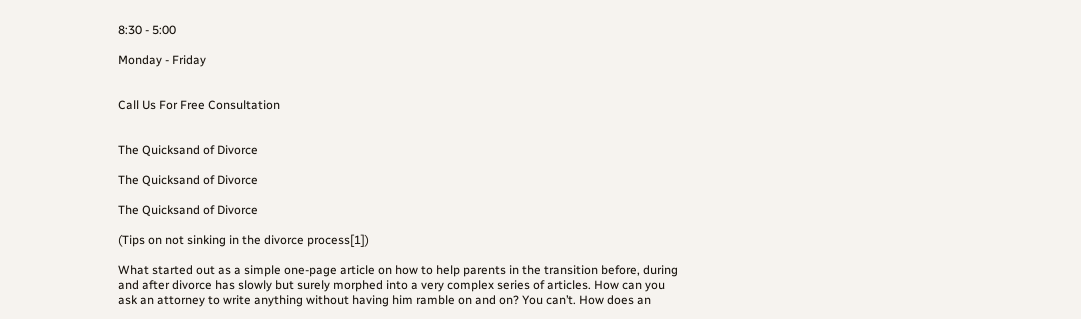8:30 - 5:00

Monday - Friday


Call Us For Free Consultation


The Quicksand of Divorce

The Quicksand of Divorce

The Quicksand of Divorce

(Tips on not sinking in the divorce process[1])

What started out as a simple one-page article on how to help parents in the transition before, during and after divorce has slowly but surely morphed into a very complex series of articles. How can you ask an attorney to write anything without having him ramble on and on? You can’t. How does an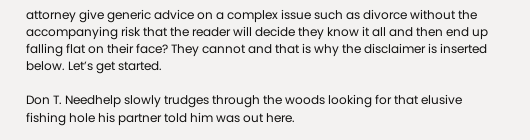attorney give generic advice on a complex issue such as divorce without the accompanying risk that the reader will decide they know it all and then end up falling flat on their face? They cannot and that is why the disclaimer is inserted below. Let’s get started.

Don T. Needhelp slowly trudges through the woods looking for that elusive fishing hole his partner told him was out here.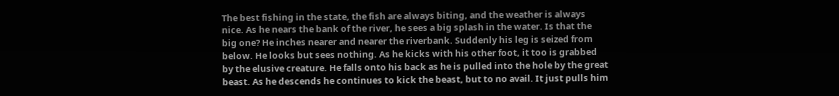The best fishing in the state, the fish are always biting, and the weather is always nice. As he nears the bank of the river, he sees a big splash in the water. Is that the big one? He inches nearer and nearer the riverbank. Suddenly his leg is seized from below. He looks but sees nothing. As he kicks with his other foot, it too is grabbed by the elusive creature. He falls onto his back as he is pulled into the hole by the great beast. As he descends he continues to kick the beast, but to no avail. It just pulls him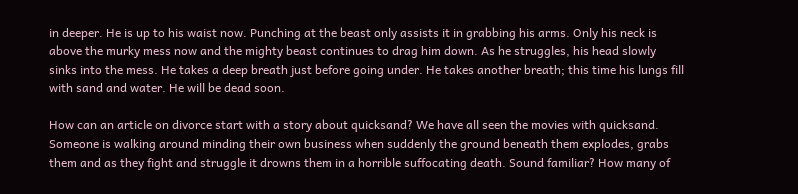in deeper. He is up to his waist now. Punching at the beast only assists it in grabbing his arms. Only his neck is above the murky mess now and the mighty beast continues to drag him down. As he struggles, his head slowly sinks into the mess. He takes a deep breath just before going under. He takes another breath; this time his lungs fill with sand and water. He will be dead soon.

How can an article on divorce start with a story about quicksand? We have all seen the movies with quicksand. Someone is walking around minding their own business when suddenly the ground beneath them explodes, grabs them and as they fight and struggle it drowns them in a horrible suffocating death. Sound familiar? How many of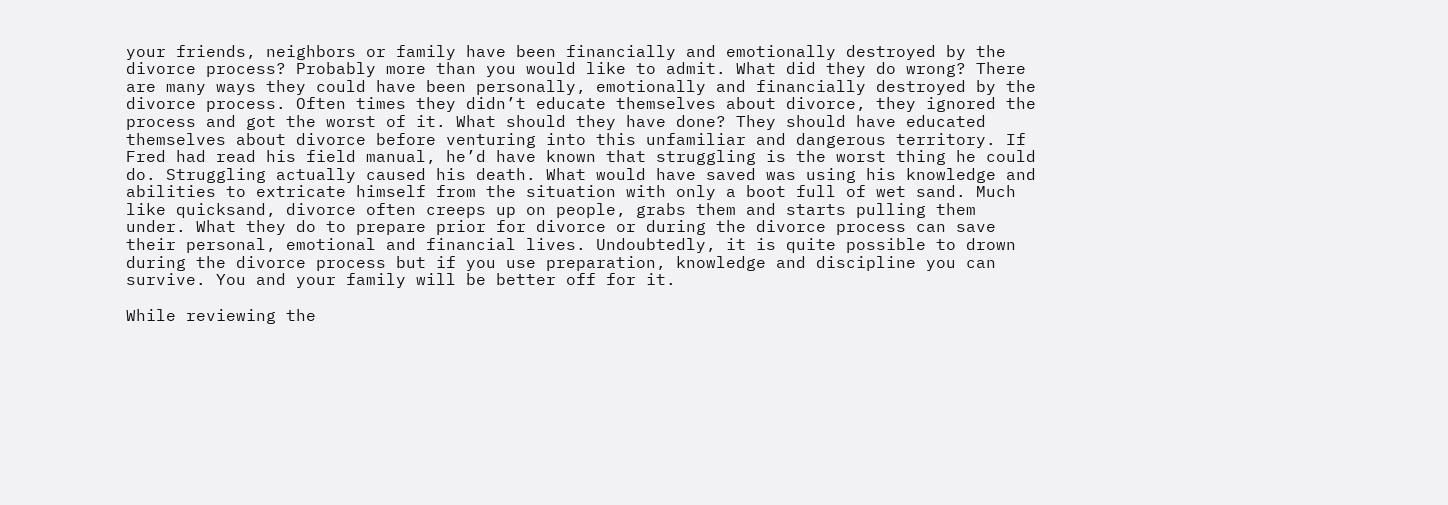your friends, neighbors or family have been financially and emotionally destroyed by the divorce process? Probably more than you would like to admit. What did they do wrong? There are many ways they could have been personally, emotionally and financially destroyed by the divorce process. Often times they didn’t educate themselves about divorce, they ignored the process and got the worst of it. What should they have done? They should have educated themselves about divorce before venturing into this unfamiliar and dangerous territory. If Fred had read his field manual, he’d have known that struggling is the worst thing he could do. Struggling actually caused his death. What would have saved was using his knowledge and abilities to extricate himself from the situation with only a boot full of wet sand. Much like quicksand, divorce often creeps up on people, grabs them and starts pulling them under. What they do to prepare prior for divorce or during the divorce process can save their personal, emotional and financial lives. Undoubtedly, it is quite possible to drown during the divorce process but if you use preparation, knowledge and discipline you can survive. You and your family will be better off for it.

While reviewing the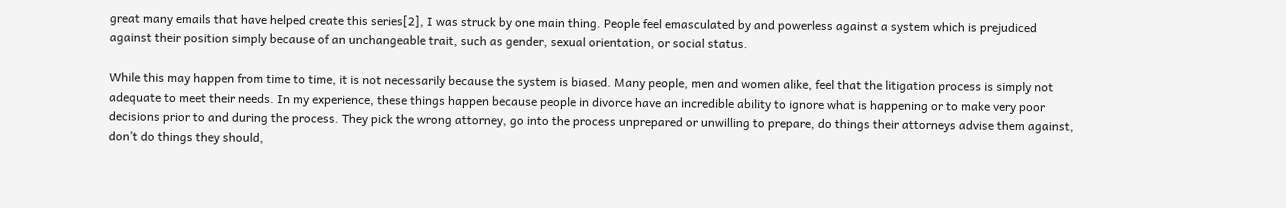great many emails that have helped create this series[2], I was struck by one main thing. People feel emasculated by and powerless against a system which is prejudiced against their position simply because of an unchangeable trait, such as gender, sexual orientation, or social status.

While this may happen from time to time, it is not necessarily because the system is biased. Many people, men and women alike, feel that the litigation process is simply not adequate to meet their needs. In my experience, these things happen because people in divorce have an incredible ability to ignore what is happening or to make very poor decisions prior to and during the process. They pick the wrong attorney, go into the process unprepared or unwilling to prepare, do things their attorneys advise them against, don’t do things they should,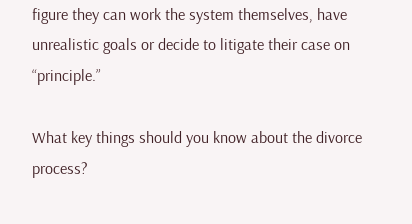figure they can work the system themselves, have unrealistic goals or decide to litigate their case on “principle.”

What key things should you know about the divorce process?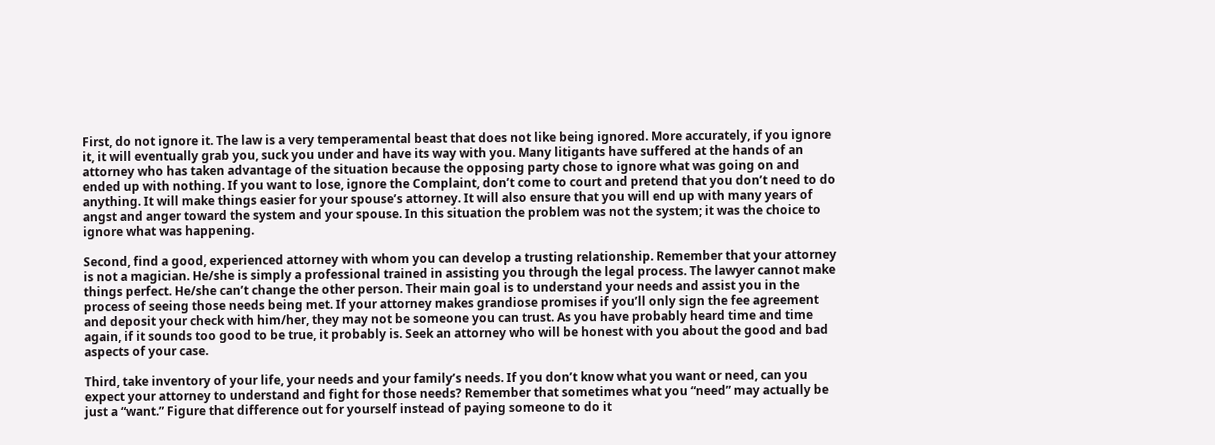First, do not ignore it. The law is a very temperamental beast that does not like being ignored. More accurately, if you ignore it, it will eventually grab you, suck you under and have its way with you. Many litigants have suffered at the hands of an attorney who has taken advantage of the situation because the opposing party chose to ignore what was going on and ended up with nothing. If you want to lose, ignore the Complaint, don’t come to court and pretend that you don’t need to do anything. It will make things easier for your spouse’s attorney. It will also ensure that you will end up with many years of angst and anger toward the system and your spouse. In this situation the problem was not the system; it was the choice to ignore what was happening.

Second, find a good, experienced attorney with whom you can develop a trusting relationship. Remember that your attorney is not a magician. He/she is simply a professional trained in assisting you through the legal process. The lawyer cannot make things perfect. He/she can’t change the other person. Their main goal is to understand your needs and assist you in the process of seeing those needs being met. If your attorney makes grandiose promises if you’ll only sign the fee agreement and deposit your check with him/her, they may not be someone you can trust. As you have probably heard time and time again, if it sounds too good to be true, it probably is. Seek an attorney who will be honest with you about the good and bad aspects of your case.

Third, take inventory of your life, your needs and your family’s needs. If you don’t know what you want or need, can you expect your attorney to understand and fight for those needs? Remember that sometimes what you “need” may actually be just a “want.” Figure that difference out for yourself instead of paying someone to do it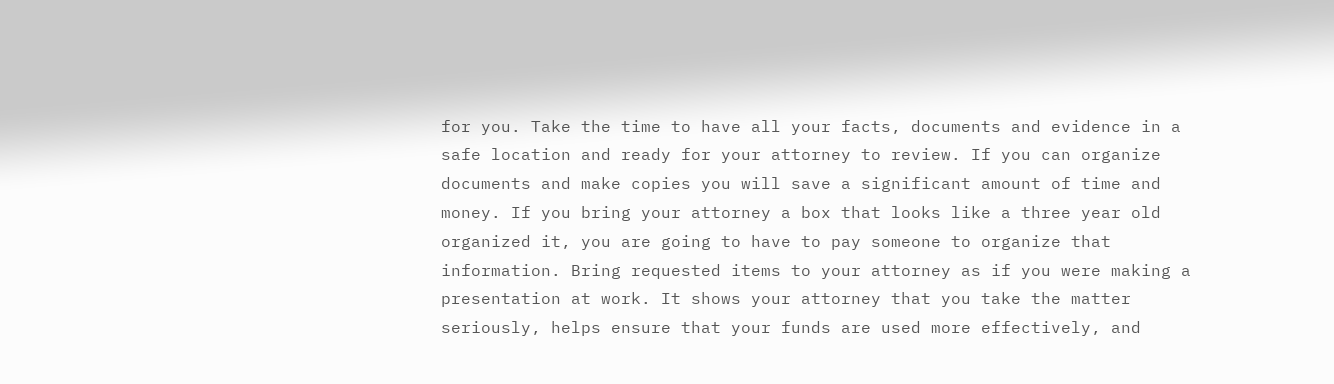for you. Take the time to have all your facts, documents and evidence in a safe location and ready for your attorney to review. If you can organize documents and make copies you will save a significant amount of time and money. If you bring your attorney a box that looks like a three year old organized it, you are going to have to pay someone to organize that information. Bring requested items to your attorney as if you were making a presentation at work. It shows your attorney that you take the matter seriously, helps ensure that your funds are used more effectively, and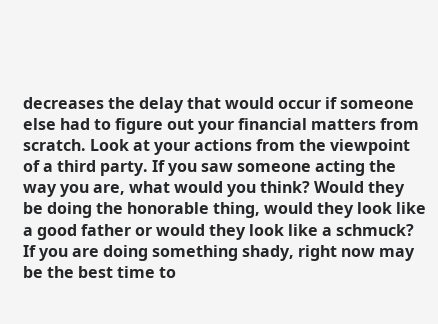decreases the delay that would occur if someone else had to figure out your financial matters from scratch. Look at your actions from the viewpoint of a third party. If you saw someone acting the way you are, what would you think? Would they be doing the honorable thing, would they look like a good father or would they look like a schmuck? If you are doing something shady, right now may be the best time to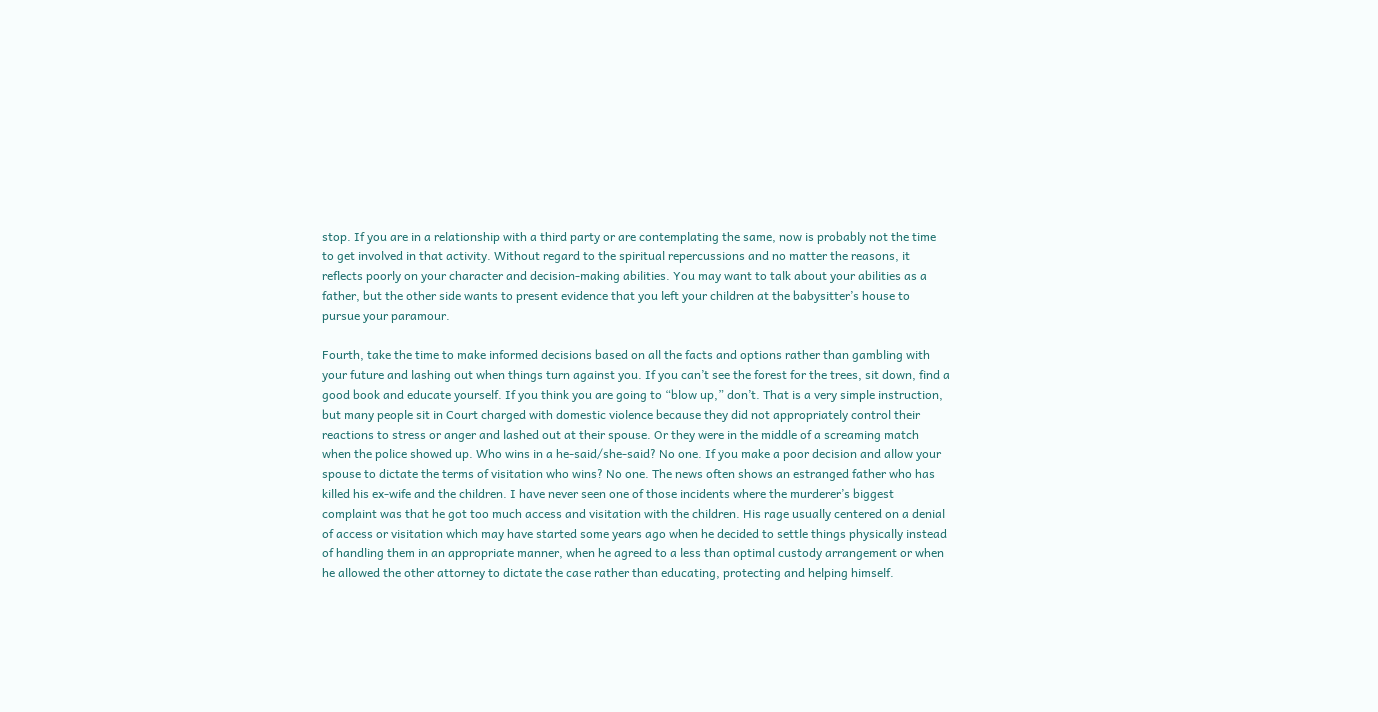stop. If you are in a relationship with a third party or are contemplating the same, now is probably not the time to get involved in that activity. Without regard to the spiritual repercussions and no matter the reasons, it reflects poorly on your character and decision-making abilities. You may want to talk about your abilities as a father, but the other side wants to present evidence that you left your children at the babysitter’s house to pursue your paramour.

Fourth, take the time to make informed decisions based on all the facts and options rather than gambling with your future and lashing out when things turn against you. If you can’t see the forest for the trees, sit down, find a good book and educate yourself. If you think you are going to “blow up,” don’t. That is a very simple instruction, but many people sit in Court charged with domestic violence because they did not appropriately control their reactions to stress or anger and lashed out at their spouse. Or they were in the middle of a screaming match when the police showed up. Who wins in a he-said/she-said? No one. If you make a poor decision and allow your spouse to dictate the terms of visitation who wins? No one. The news often shows an estranged father who has killed his ex-wife and the children. I have never seen one of those incidents where the murderer’s biggest complaint was that he got too much access and visitation with the children. His rage usually centered on a denial of access or visitation which may have started some years ago when he decided to settle things physically instead of handling them in an appropriate manner, when he agreed to a less than optimal custody arrangement or when he allowed the other attorney to dictate the case rather than educating, protecting and helping himself.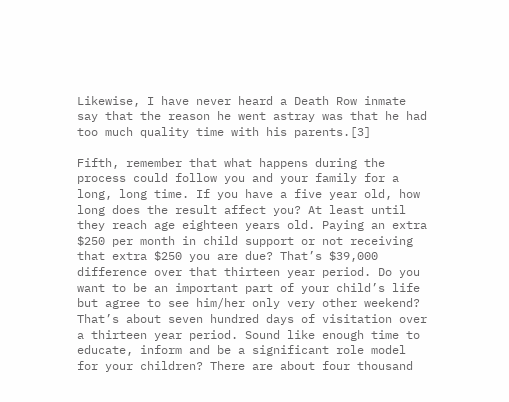Likewise, I have never heard a Death Row inmate say that the reason he went astray was that he had too much quality time with his parents.[3]

Fifth, remember that what happens during the process could follow you and your family for a long, long time. If you have a five year old, how long does the result affect you? At least until they reach age eighteen years old. Paying an extra $250 per month in child support or not receiving that extra $250 you are due? That’s $39,000 difference over that thirteen year period. Do you want to be an important part of your child’s life but agree to see him/her only very other weekend? That’s about seven hundred days of visitation over a thirteen year period. Sound like enough time to educate, inform and be a significant role model for your children? There are about four thousand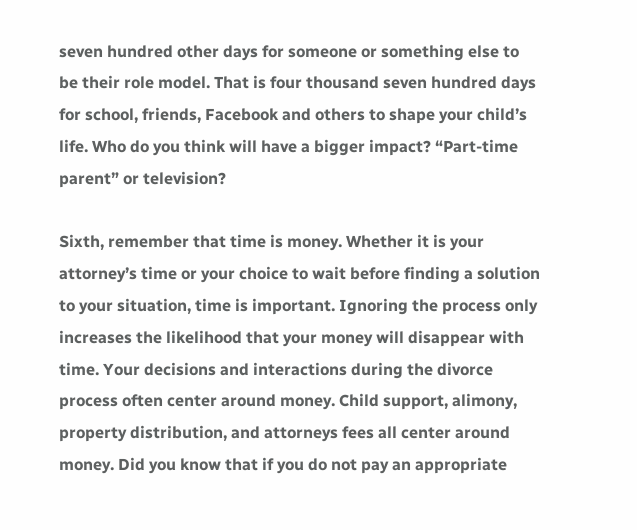seven hundred other days for someone or something else to be their role model. That is four thousand seven hundred days for school, friends, Facebook and others to shape your child’s life. Who do you think will have a bigger impact? “Part-time parent” or television?

Sixth, remember that time is money. Whether it is your attorney’s time or your choice to wait before finding a solution to your situation, time is important. Ignoring the process only increases the likelihood that your money will disappear with time. Your decisions and interactions during the divorce process often center around money. Child support, alimony, property distribution, and attorneys fees all center around money. Did you know that if you do not pay an appropriate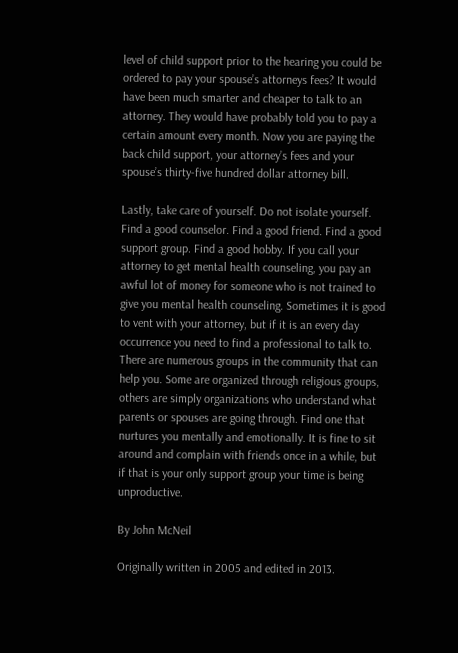level of child support prior to the hearing you could be ordered to pay your spouse’s attorneys fees? It would have been much smarter and cheaper to talk to an attorney. They would have probably told you to pay a certain amount every month. Now you are paying the back child support, your attorney’s fees and your spouse’s thirty-five hundred dollar attorney bill.

Lastly, take care of yourself. Do not isolate yourself. Find a good counselor. Find a good friend. Find a good support group. Find a good hobby. If you call your attorney to get mental health counseling, you pay an awful lot of money for someone who is not trained to give you mental health counseling. Sometimes it is good to vent with your attorney, but if it is an every day occurrence you need to find a professional to talk to. There are numerous groups in the community that can help you. Some are organized through religious groups, others are simply organizations who understand what parents or spouses are going through. Find one that nurtures you mentally and emotionally. It is fine to sit around and complain with friends once in a while, but if that is your only support group your time is being unproductive.

By John McNeil

Originally written in 2005 and edited in 2013.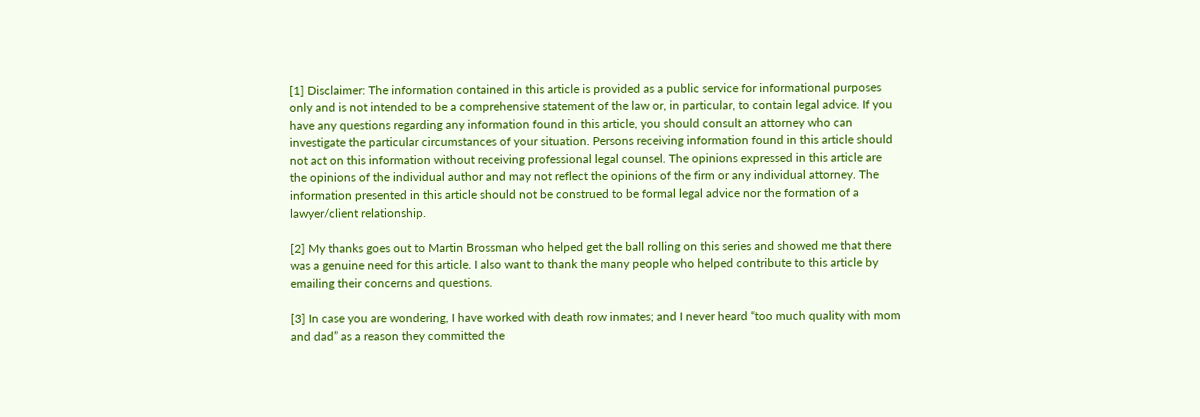[1] Disclaimer: The information contained in this article is provided as a public service for informational purposes only and is not intended to be a comprehensive statement of the law or, in particular, to contain legal advice. If you have any questions regarding any information found in this article, you should consult an attorney who can investigate the particular circumstances of your situation. Persons receiving information found in this article should not act on this information without receiving professional legal counsel. The opinions expressed in this article are the opinions of the individual author and may not reflect the opinions of the firm or any individual attorney. The information presented in this article should not be construed to be formal legal advice nor the formation of a lawyer/client relationship.

[2] My thanks goes out to Martin Brossman who helped get the ball rolling on this series and showed me that there was a genuine need for this article. I also want to thank the many people who helped contribute to this article by emailing their concerns and questions.

[3] In case you are wondering, I have worked with death row inmates; and I never heard “too much quality with mom and dad” as a reason they committed the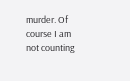murder. Of course I am not counting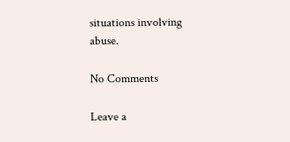situations involving abuse.

No Comments

Leave a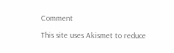Comment

This site uses Akismet to reduce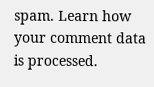spam. Learn how your comment data is processed.